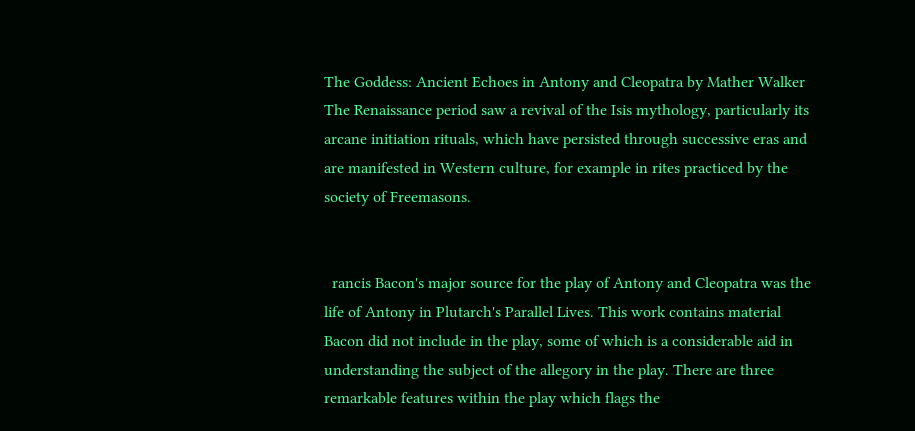The Goddess: Ancient Echoes in Antony and Cleopatra by Mather Walker The Renaissance period saw a revival of the Isis mythology, particularly its arcane initiation rituals, which have persisted through successive eras and are manifested in Western culture, for example in rites practiced by the society of Freemasons.


  rancis Bacon's major source for the play of Antony and Cleopatra was the life of Antony in Plutarch's Parallel Lives. This work contains material Bacon did not include in the play, some of which is a considerable aid in understanding the subject of the allegory in the play. There are three remarkable features within the play which flags the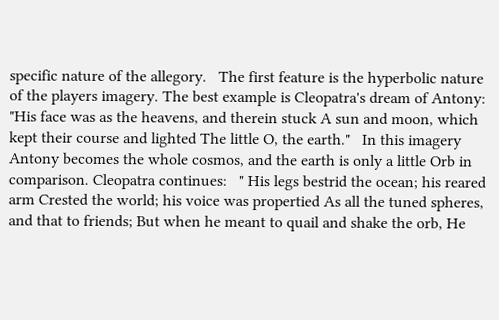specific nature of the allegory.   The first feature is the hyperbolic nature of the players imagery. The best example is Cleopatra's dream of Antony:   "His face was as the heavens, and therein stuck A sun and moon, which kept their course and lighted The little O, the earth."   In this imagery Antony becomes the whole cosmos, and the earth is only a little Orb in comparison. Cleopatra continues:   " His legs bestrid the ocean; his reared arm Crested the world; his voice was propertied As all the tuned spheres, and that to friends; But when he meant to quail and shake the orb, He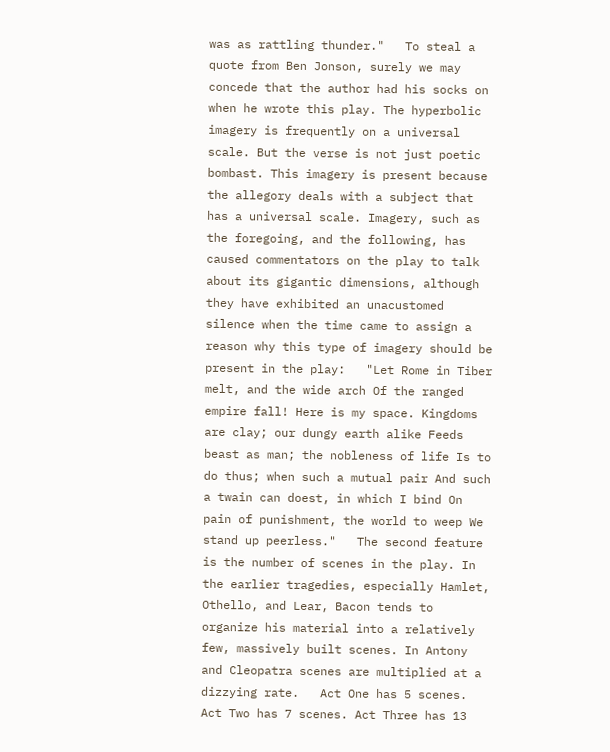was as rattling thunder."   To steal a quote from Ben Jonson, surely we may concede that the author had his socks on when he wrote this play. The hyperbolic imagery is frequently on a universal scale. But the verse is not just poetic bombast. This imagery is present because the allegory deals with a subject that has a universal scale. Imagery, such as the foregoing, and the following, has caused commentators on the play to talk about its gigantic dimensions, although they have exhibited an unacustomed silence when the time came to assign a reason why this type of imagery should be present in the play:   "Let Rome in Tiber melt, and the wide arch Of the ranged empire fall! Here is my space. Kingdoms are clay; our dungy earth alike Feeds beast as man; the nobleness of life Is to do thus; when such a mutual pair And such a twain can doest, in which I bind On pain of punishment, the world to weep We stand up peerless."   The second feature is the number of scenes in the play. In the earlier tragedies, especially Hamlet, Othello, and Lear, Bacon tends to organize his material into a relatively few, massively built scenes. In Antony and Cleopatra scenes are multiplied at a dizzying rate.   Act One has 5 scenes. Act Two has 7 scenes. Act Three has 13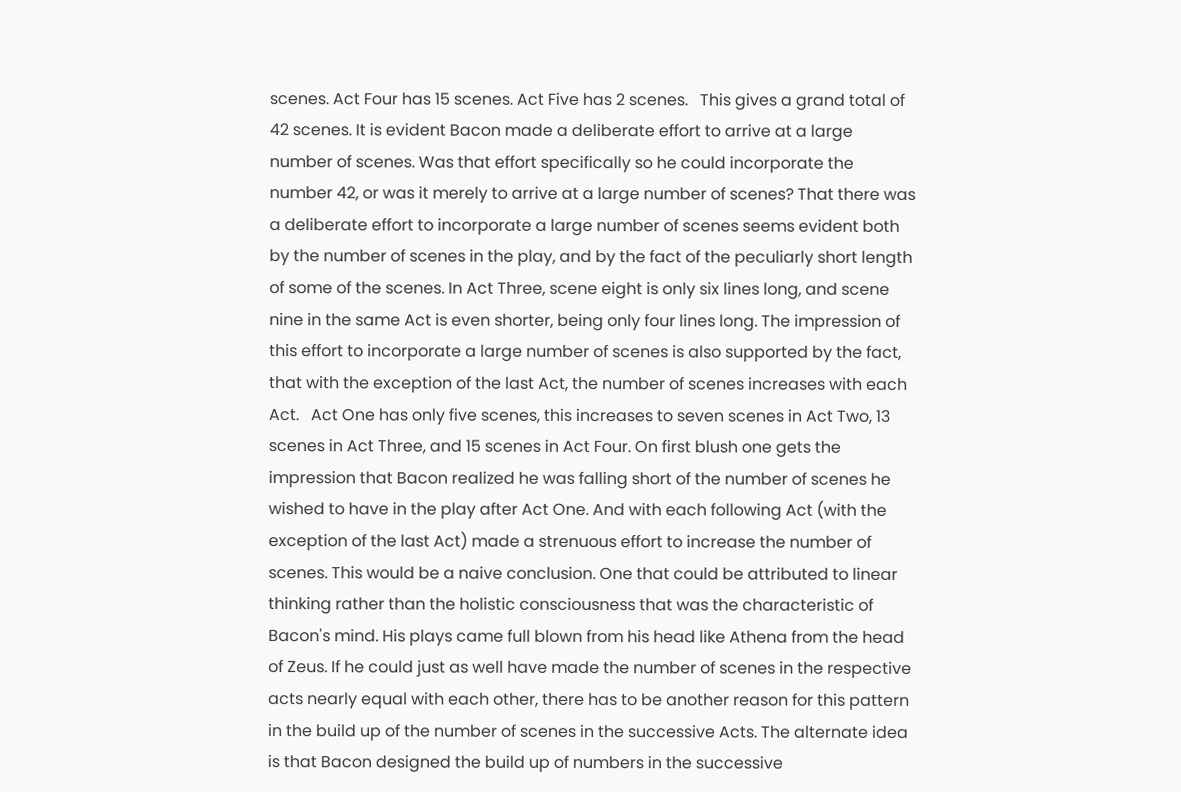scenes. Act Four has 15 scenes. Act Five has 2 scenes.   This gives a grand total of 42 scenes. It is evident Bacon made a deliberate effort to arrive at a large number of scenes. Was that effort specifically so he could incorporate the number 42, or was it merely to arrive at a large number of scenes? That there was a deliberate effort to incorporate a large number of scenes seems evident both by the number of scenes in the play, and by the fact of the peculiarly short length of some of the scenes. In Act Three, scene eight is only six lines long, and scene nine in the same Act is even shorter, being only four lines long. The impression of this effort to incorporate a large number of scenes is also supported by the fact, that with the exception of the last Act, the number of scenes increases with each Act.   Act One has only five scenes, this increases to seven scenes in Act Two, 13 scenes in Act Three, and 15 scenes in Act Four. On first blush one gets the impression that Bacon realized he was falling short of the number of scenes he wished to have in the play after Act One. And with each following Act (with the exception of the last Act) made a strenuous effort to increase the number of scenes. This would be a naive conclusion. One that could be attributed to linear thinking rather than the holistic consciousness that was the characteristic of Bacon's mind. His plays came full blown from his head like Athena from the head of Zeus. If he could just as well have made the number of scenes in the respective acts nearly equal with each other, there has to be another reason for this pattern in the build up of the number of scenes in the successive Acts. The alternate idea is that Bacon designed the build up of numbers in the successive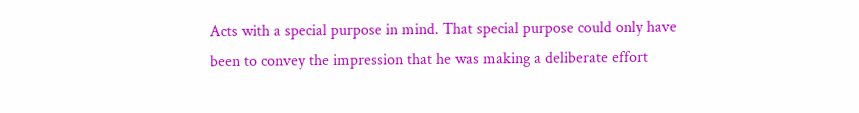Acts with a special purpose in mind. That special purpose could only have been to convey the impression that he was making a deliberate effort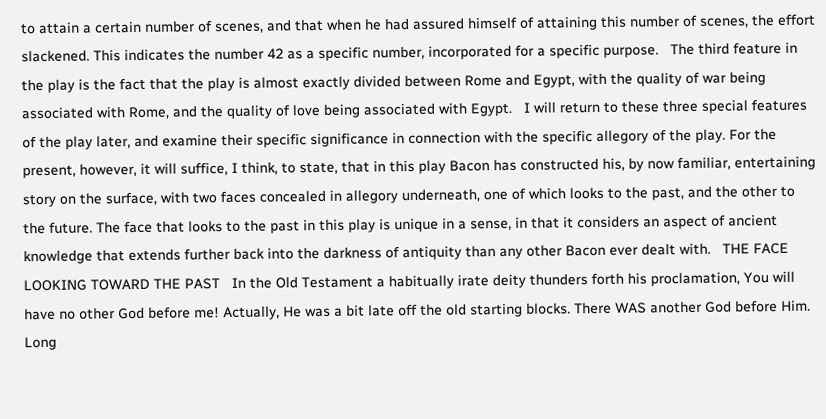to attain a certain number of scenes, and that when he had assured himself of attaining this number of scenes, the effort slackened. This indicates the number 42 as a specific number, incorporated for a specific purpose.   The third feature in the play is the fact that the play is almost exactly divided between Rome and Egypt, with the quality of war being associated with Rome, and the quality of love being associated with Egypt.   I will return to these three special features of the play later, and examine their specific significance in connection with the specific allegory of the play. For the present, however, it will suffice, I think, to state, that in this play Bacon has constructed his, by now familiar, entertaining story on the surface, with two faces concealed in allegory underneath, one of which looks to the past, and the other to the future. The face that looks to the past in this play is unique in a sense, in that it considers an aspect of ancient knowledge that extends further back into the darkness of antiquity than any other Bacon ever dealt with.   THE FACE LOOKING TOWARD THE PAST   In the Old Testament a habitually irate deity thunders forth his proclamation, You will have no other God before me! Actually, He was a bit late off the old starting blocks. There WAS another God before Him. Long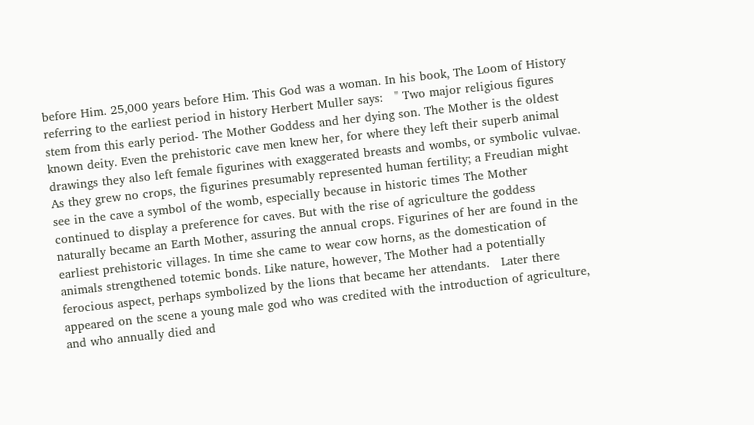before Him. 25,000 years before Him. This God was a woman. In his book, The Loom of History referring to the earliest period in history Herbert Muller says:   " Two major religious figures stem from this early period- The Mother Goddess and her dying son. The Mother is the oldest known deity. Even the prehistoric cave men knew her, for where they left their superb animal drawings they also left female figurines with exaggerated breasts and wombs, or symbolic vulvae. As they grew no crops, the figurines presumably represented human fertility; a Freudian might see in the cave a symbol of the womb, especially because in historic times The Mother continued to display a preference for caves. But with the rise of agriculture the goddess naturally became an Earth Mother, assuring the annual crops. Figurines of her are found in the earliest prehistoric villages. In time she came to wear cow horns, as the domestication of animals strengthened totemic bonds. Like nature, however, The Mother had a potentially ferocious aspect, perhaps symbolized by the lions that became her attendants.   Later there appeared on the scene a young male god who was credited with the introduction of agriculture, and who annually died and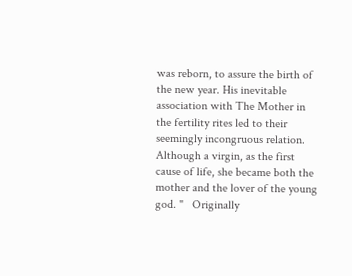was reborn, to assure the birth of the new year. His inevitable association with The Mother in the fertility rites led to their seemingly incongruous relation. Although a virgin, as the first cause of life, she became both the mother and the lover of the young god. "   Originally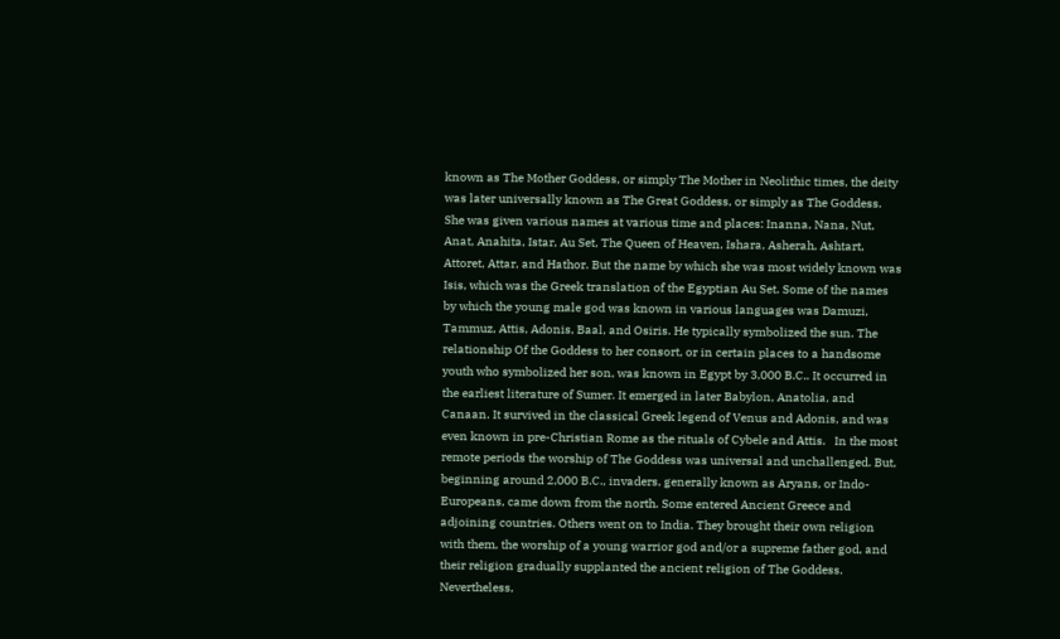known as The Mother Goddess, or simply The Mother in Neolithic times, the deity was later universally known as The Great Goddess, or simply as The Goddess. She was given various names at various time and places: Inanna, Nana, Nut, Anat, Anahita, Istar, Au Set, The Queen of Heaven, Ishara, Asherah, Ashtart, Attoret, Attar, and Hathor. But the name by which she was most widely known was Isis, which was the Greek translation of the Egyptian Au Set. Some of the names by which the young male god was known in various languages was Damuzi, Tammuz, Attis, Adonis, Baal, and Osiris. He typically symbolized the sun. The relationship Of the Goddess to her consort, or in certain places to a handsome youth who symbolized her son, was known in Egypt by 3,000 B.C.. It occurred in the earliest literature of Sumer. It emerged in later Babylon, Anatolia, and Canaan. It survived in the classical Greek legend of Venus and Adonis, and was even known in pre-Christian Rome as the rituals of Cybele and Attis.   In the most remote periods the worship of The Goddess was universal and unchallenged. But, beginning around 2,000 B.C., invaders, generally known as Aryans, or Indo- Europeans, came down from the north. Some entered Ancient Greece and adjoining countries. Others went on to India. They brought their own religion with them, the worship of a young warrior god and/or a supreme father god, and their religion gradually supplanted the ancient religion of The Goddess. Nevertheless,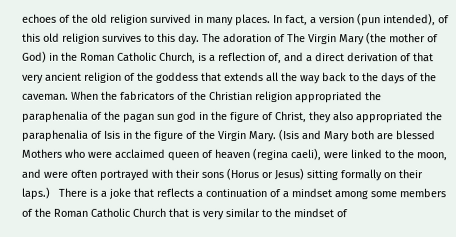echoes of the old religion survived in many places. In fact, a version (pun intended), of this old religion survives to this day. The adoration of The Virgin Mary (the mother of God) in the Roman Catholic Church, is a reflection of, and a direct derivation of that very ancient religion of the goddess that extends all the way back to the days of the caveman. When the fabricators of the Christian religion appropriated the paraphenalia of the pagan sun god in the figure of Christ, they also appropriated the paraphenalia of Isis in the figure of the Virgin Mary. (Isis and Mary both are blessed Mothers who were acclaimed queen of heaven (regina caeli), were linked to the moon, and were often portrayed with their sons (Horus or Jesus) sitting formally on their laps.)   There is a joke that reflects a continuation of a mindset among some members of the Roman Catholic Church that is very similar to the mindset of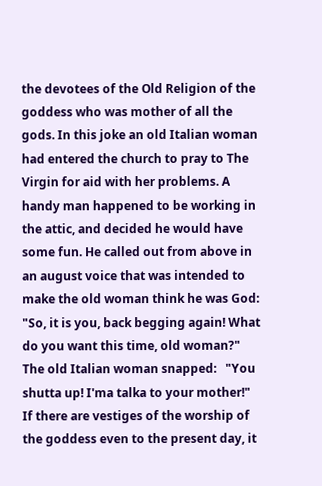the devotees of the Old Religion of the goddess who was mother of all the gods. In this joke an old Italian woman had entered the church to pray to The Virgin for aid with her problems. A handy man happened to be working in the attic, and decided he would have some fun. He called out from above in an august voice that was intended to make the old woman think he was God:   "So, it is you, back begging again! What do you want this time, old woman?"   The old Italian woman snapped:   "You shutta up! I'ma talka to your mother!"   If there are vestiges of the worship of the goddess even to the present day, it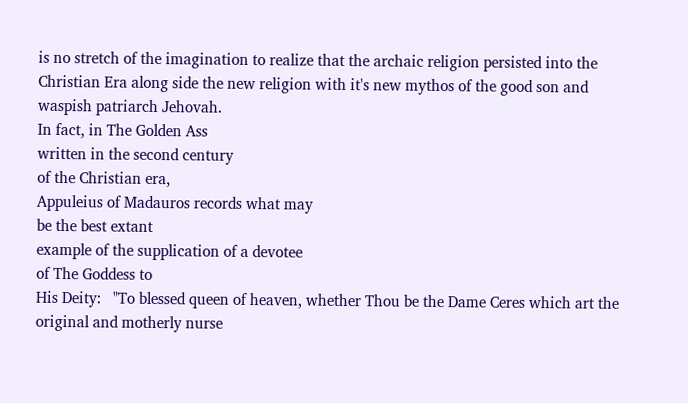is no stretch of the imagination to realize that the archaic religion persisted into the Christian Era along side the new religion with it's new mythos of the good son and waspish patriarch Jehovah.
In fact, in The Golden Ass
written in the second century
of the Christian era,
Appuleius of Madauros records what may
be the best extant
example of the supplication of a devotee
of The Goddess to
His Deity:   "To blessed queen of heaven, whether Thou be the Dame Ceres which art the original and motherly nurse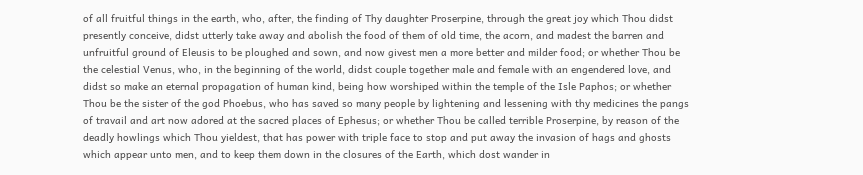of all fruitful things in the earth, who, after, the finding of Thy daughter Proserpine, through the great joy which Thou didst presently conceive, didst utterly take away and abolish the food of them of old time, the acorn, and madest the barren and unfruitful ground of Eleusis to be ploughed and sown, and now givest men a more better and milder food; or whether Thou be the celestial Venus, who, in the beginning of the world, didst couple together male and female with an engendered love, and didst so make an eternal propagation of human kind, being how worshiped within the temple of the Isle Paphos; or whether Thou be the sister of the god Phoebus, who has saved so many people by lightening and lessening with thy medicines the pangs of travail and art now adored at the sacred places of Ephesus; or whether Thou be called terrible Proserpine, by reason of the deadly howlings which Thou yieldest, that has power with triple face to stop and put away the invasion of hags and ghosts which appear unto men, and to keep them down in the closures of the Earth, which dost wander in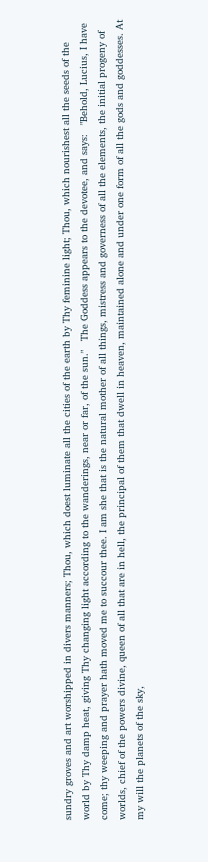sundry groves and art worshipped in divers manners; Thou, which doest luminate all the cities of the earth by Thy feminine light; Thou, which nourishest all the seeds of the world by Thy damp heat, giving Thy changing light according to the wanderings, near or far, of the sun."   The Goddess appears to the devotee, and says:   "Behold, Lucius, I have come; thy weeping and prayer hath moved me to succour thee. I am she that is the natural mother of all things, mistress and governess of all the elements, the initial progeny of worlds, chief of the powers divine, queen of all that are in hell, the principal of them that dwell in heaven, maintained alone and under one form of all the gods and goddesses. At my will the planets of the sky,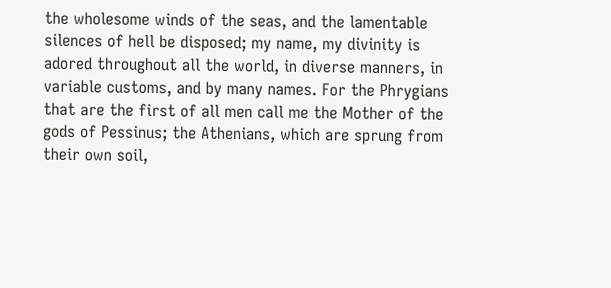the wholesome winds of the seas, and the lamentable silences of hell be disposed; my name, my divinity is adored throughout all the world, in diverse manners, in variable customs, and by many names. For the Phrygians that are the first of all men call me the Mother of the gods of Pessinus; the Athenians, which are sprung from their own soil,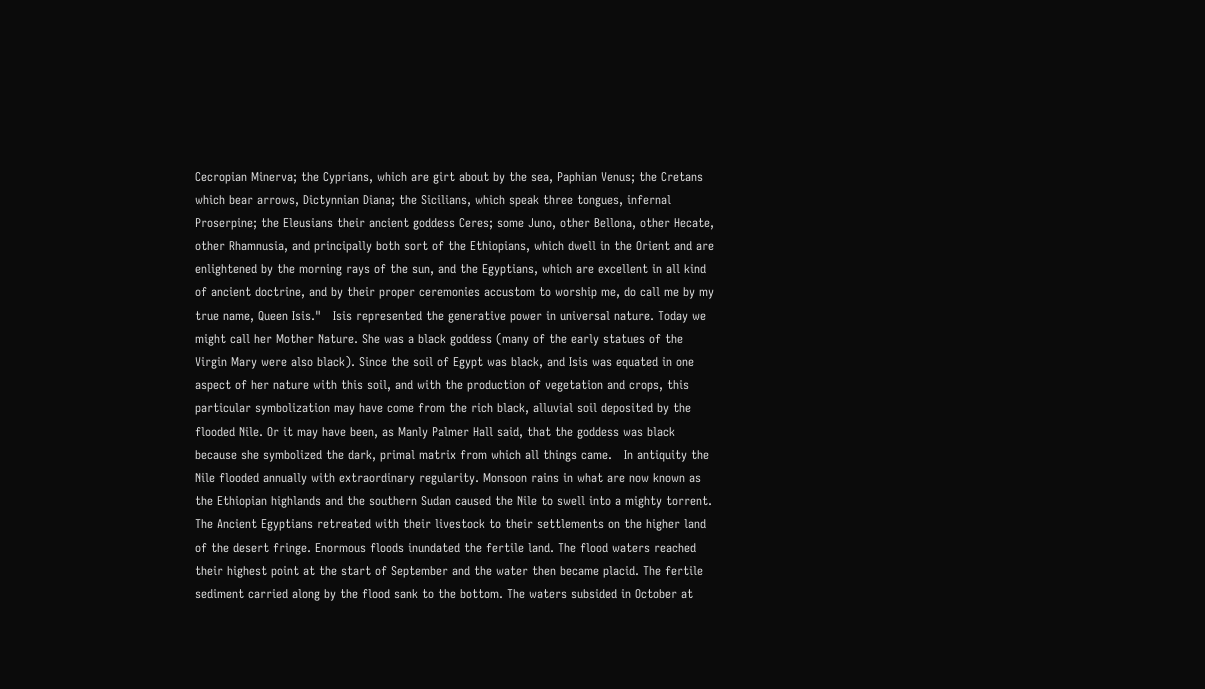Cecropian Minerva; the Cyprians, which are girt about by the sea, Paphian Venus; the Cretans which bear arrows, Dictynnian Diana; the Sicilians, which speak three tongues, infernal Proserpine; the Eleusians their ancient goddess Ceres; some Juno, other Bellona, other Hecate, other Rhamnusia, and principally both sort of the Ethiopians, which dwell in the Orient and are enlightened by the morning rays of the sun, and the Egyptians, which are excellent in all kind of ancient doctrine, and by their proper ceremonies accustom to worship me, do call me by my true name, Queen Isis."   Isis represented the generative power in universal nature. Today we might call her Mother Nature. She was a black goddess (many of the early statues of the Virgin Mary were also black). Since the soil of Egypt was black, and Isis was equated in one aspect of her nature with this soil, and with the production of vegetation and crops, this particular symbolization may have come from the rich black, alluvial soil deposited by the flooded Nile. Or it may have been, as Manly Palmer Hall said, that the goddess was black because she symbolized the dark, primal matrix from which all things came.   In antiquity the Nile flooded annually with extraordinary regularity. Monsoon rains in what are now known as the Ethiopian highlands and the southern Sudan caused the Nile to swell into a mighty torrent. The Ancient Egyptians retreated with their livestock to their settlements on the higher land of the desert fringe. Enormous floods inundated the fertile land. The flood waters reached their highest point at the start of September and the water then became placid. The fertile sediment carried along by the flood sank to the bottom. The waters subsided in October at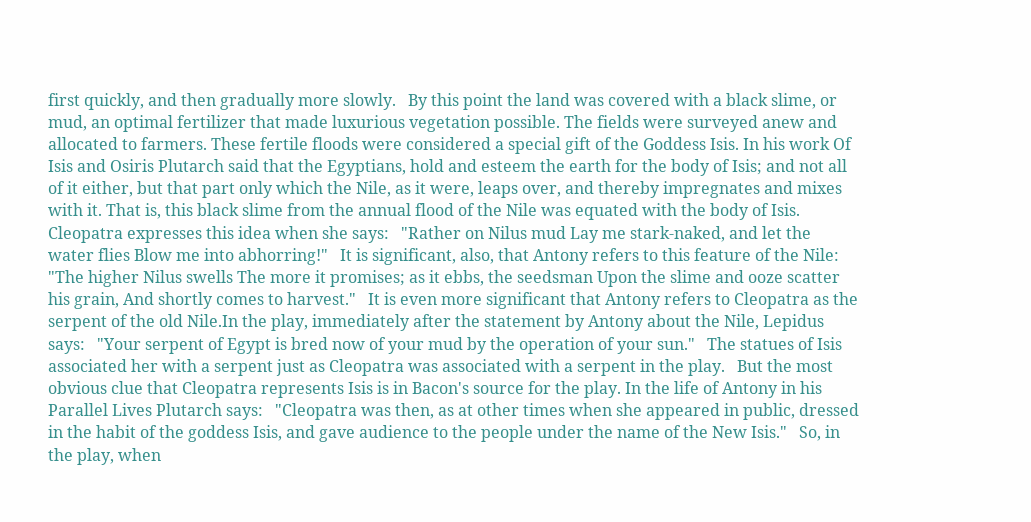first quickly, and then gradually more slowly.   By this point the land was covered with a black slime, or mud, an optimal fertilizer that made luxurious vegetation possible. The fields were surveyed anew and allocated to farmers. These fertile floods were considered a special gift of the Goddess Isis. In his work Of Isis and Osiris Plutarch said that the Egyptians, hold and esteem the earth for the body of Isis; and not all of it either, but that part only which the Nile, as it were, leaps over, and thereby impregnates and mixes with it. That is, this black slime from the annual flood of the Nile was equated with the body of Isis.   Cleopatra expresses this idea when she says:   "Rather on Nilus mud Lay me stark-naked, and let the water flies Blow me into abhorring!"   It is significant, also, that Antony refers to this feature of the Nile:   "The higher Nilus swells The more it promises; as it ebbs, the seedsman Upon the slime and ooze scatter his grain, And shortly comes to harvest."   It is even more significant that Antony refers to Cleopatra as the serpent of the old Nile.In the play, immediately after the statement by Antony about the Nile, Lepidus says:   "Your serpent of Egypt is bred now of your mud by the operation of your sun."   The statues of Isis associated her with a serpent just as Cleopatra was associated with a serpent in the play.   But the most obvious clue that Cleopatra represents Isis is in Bacon's source for the play. In the life of Antony in his Parallel Lives Plutarch says:   "Cleopatra was then, as at other times when she appeared in public, dressed in the habit of the goddess Isis, and gave audience to the people under the name of the New Isis."   So, in the play, when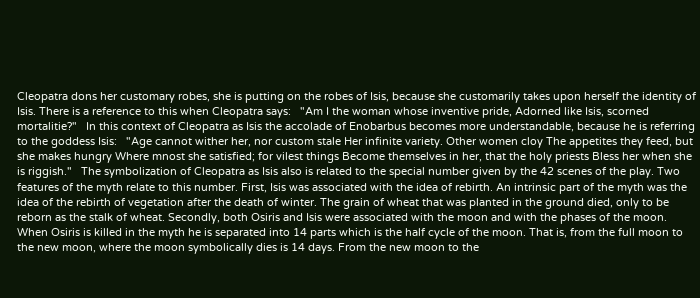Cleopatra dons her customary robes, she is putting on the robes of Isis, because she customarily takes upon herself the identity of Isis. There is a reference to this when Cleopatra says:   "Am I the woman whose inventive pride, Adorned like Isis, scorned mortalitie?"   In this context of Cleopatra as Isis the accolade of Enobarbus becomes more understandable, because he is referring to the goddess Isis:   "Age cannot wither her, nor custom stale Her infinite variety. Other women cloy The appetites they feed, but she makes hungry Where mnost she satisfied; for vilest things Become themselves in her, that the holy priests Bless her when she is riggish."   The symbolization of Cleopatra as Isis also is related to the special number given by the 42 scenes of the play. Two features of the myth relate to this number. First, Isis was associated with the idea of rebirth. An intrinsic part of the myth was the idea of the rebirth of vegetation after the death of winter. The grain of wheat that was planted in the ground died, only to be reborn as the stalk of wheat. Secondly, both Osiris and Isis were associated with the moon and with the phases of the moon. When Osiris is killed in the myth he is separated into 14 parts which is the half cycle of the moon. That is, from the full moon to the new moon, where the moon symbolically dies is 14 days. From the new moon to the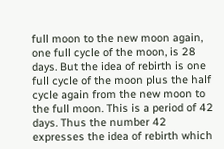full moon to the new moon again, one full cycle of the moon, is 28 days. But the idea of rebirth is one full cycle of the moon plus the half cycle again from the new moon to the full moon. This is a period of 42 days. Thus the number 42 expresses the idea of rebirth which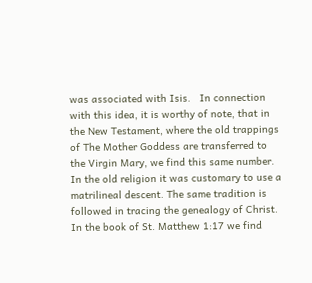was associated with Isis.   In connection with this idea, it is worthy of note, that in the New Testament, where the old trappings of The Mother Goddess are transferred to the Virgin Mary, we find this same number. In the old religion it was customary to use a matrilineal descent. The same tradition is followed in tracing the genealogy of Christ. In the book of St. Matthew 1:17 we find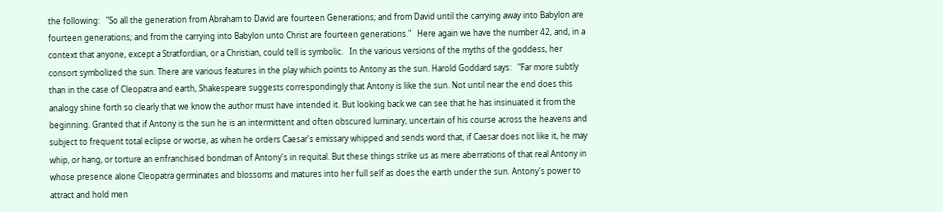the following:   "So all the generation from Abraham to David are fourteen Generations; and from David until the carrying away into Babylon are fourteen generations; and from the carrying into Babylon unto Christ are fourteen generations."   Here again we have the number 42, and, in a context that anyone, except a Stratfordian, or a Christian, could tell is symbolic.   In the various versions of the myths of the goddess, her consort symbolized the sun. There are various features in the play which points to Antony as the sun. Harold Goddard says:   "Far more subtly than in the case of Cleopatra and earth, Shakespeare suggests correspondingly that Antony is like the sun. Not until near the end does this analogy shine forth so clearly that we know the author must have intended it. But looking back we can see that he has insinuated it from the beginning. Granted that if Antony is the sun he is an intermittent and often obscured luminary, uncertain of his course across the heavens and subject to frequent total eclipse or worse, as when he orders Caesar's emissary whipped and sends word that, if Caesar does not like it, he may whip, or hang, or torture an enfranchised bondman of Antony's in requital. But these things strike us as mere aberrations of that real Antony in whose presence alone Cleopatra germinates and blossoms and matures into her full self as does the earth under the sun. Antony's power to attract and hold men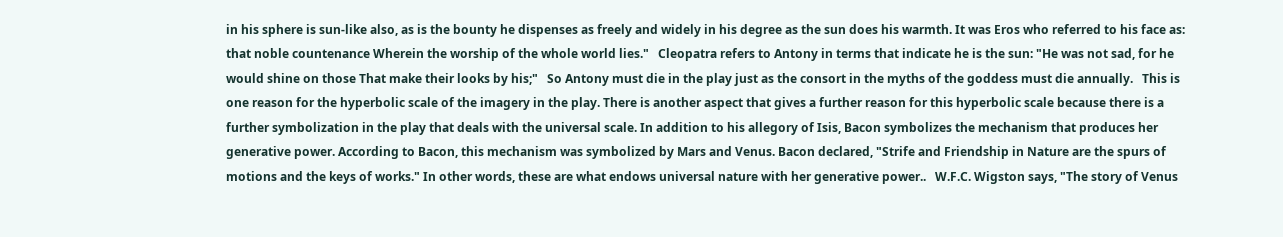in his sphere is sun-like also, as is the bounty he dispenses as freely and widely in his degree as the sun does his warmth. It was Eros who referred to his face as:   that noble countenance Wherein the worship of the whole world lies."   Cleopatra refers to Antony in terms that indicate he is the sun: "He was not sad, for he would shine on those That make their looks by his;"   So Antony must die in the play just as the consort in the myths of the goddess must die annually.   This is one reason for the hyperbolic scale of the imagery in the play. There is another aspect that gives a further reason for this hyperbolic scale because there is a further symbolization in the play that deals with the universal scale. In addition to his allegory of Isis, Bacon symbolizes the mechanism that produces her generative power. According to Bacon, this mechanism was symbolized by Mars and Venus. Bacon declared, "Strife and Friendship in Nature are the spurs of motions and the keys of works." In other words, these are what endows universal nature with her generative power..   W.F.C. Wigston says, "The story of Venus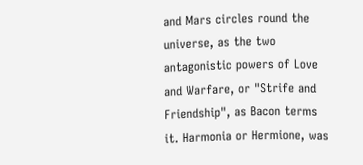and Mars circles round the universe, as the two antagonistic powers of Love and Warfare, or "Strife and Friendship", as Bacon terms it. Harmonia or Hermione, was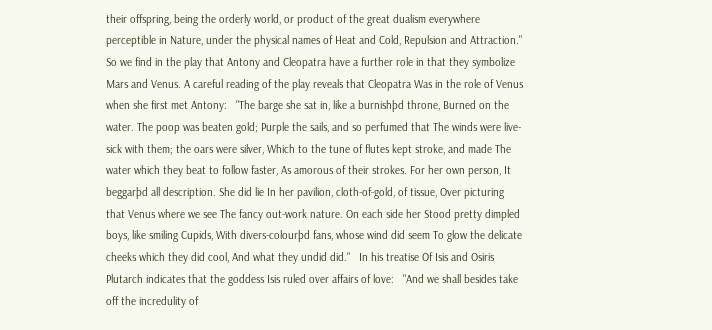their offspring, being the orderly world, or product of the great dualism everywhere perceptible in Nature, under the physical names of Heat and Cold, Repulsion and Attraction."   So we find in the play that Antony and Cleopatra have a further role in that they symbolize Mars and Venus. A careful reading of the play reveals that Cleopatra Was in the role of Venus when she first met Antony:   "The barge she sat in, like a burnishþd throne, Burned on the water. The poop was beaten gold; Purple the sails, and so perfumed that The winds were live-sick with them; the oars were silver, Which to the tune of flutes kept stroke, and made The water which they beat to follow faster, As amorous of their strokes. For her own person, It beggarþd all description. She did lie In her pavilion, cloth-of-gold, of tissue, Over picturing that Venus where we see The fancy out-work nature. On each side her Stood pretty dimpled boys, like smiling Cupids, With divers-colourþd fans, whose wind did seem To glow the delicate cheeks which they did cool, And what they undid did."   In his treatise Of Isis and Osiris Plutarch indicates that the goddess Isis ruled over affairs of love:   "And we shall besides take off the incredulity of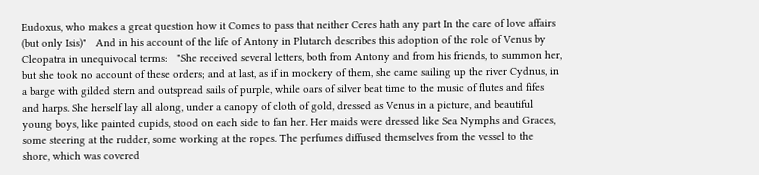Eudoxus, who makes a great question how it Comes to pass that neither Ceres hath any part In the care of love affairs (but only Isis)"   And in his account of the life of Antony in Plutarch describes this adoption of the role of Venus by Cleopatra in unequivocal terms:   "She received several letters, both from Antony and from his friends, to summon her, but she took no account of these orders; and at last, as if in mockery of them, she came sailing up the river Cydnus, in a barge with gilded stern and outspread sails of purple, while oars of silver beat time to the music of flutes and fifes and harps. She herself lay all along, under a canopy of cloth of gold, dressed as Venus in a picture, and beautiful young boys, like painted cupids, stood on each side to fan her. Her maids were dressed like Sea Nymphs and Graces, some steering at the rudder, some working at the ropes. The perfumes diffused themselves from the vessel to the shore, which was covered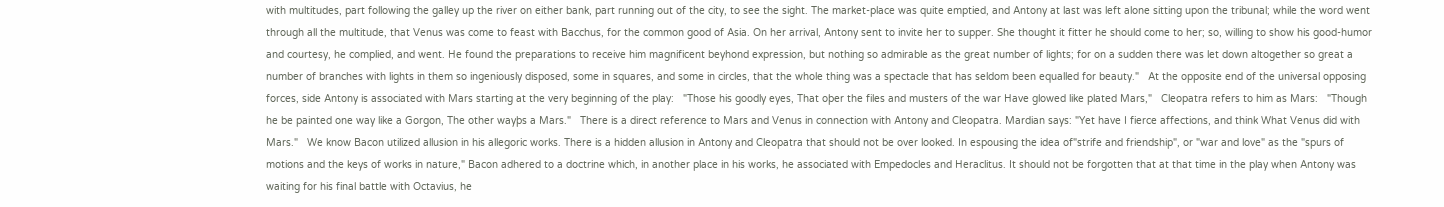with multitudes, part following the galley up the river on either bank, part running out of the city, to see the sight. The market-place was quite emptied, and Antony at last was left alone sitting upon the tribunal; while the word went through all the multitude, that Venus was come to feast with Bacchus, for the common good of Asia. On her arrival, Antony sent to invite her to supper. She thought it fitter he should come to her; so, willing to show his good-humor and courtesy, he complied, and went. He found the preparations to receive him magnificent beyhond expression, but nothing so admirable as the great number of lights; for on a sudden there was let down altogether so great a number of branches with lights in them so ingeniously disposed, some in squares, and some in circles, that the whole thing was a spectacle that has seldom been equalled for beauty."   At the opposite end of the universal opposing forces, side Antony is associated with Mars starting at the very beginning of the play:   "Those his goodly eyes, That oþer the files and musters of the war Have glowed like plated Mars,"   Cleopatra refers to him as Mars:   "Though he be painted one way like a Gorgon, The other wayþs a Mars."   There is a direct reference to Mars and Venus in connection with Antony and Cleopatra. Mardian says: "Yet have I fierce affections, and think What Venus did with Mars."   We know Bacon utilized allusion in his allegoric works. There is a hidden allusion in Antony and Cleopatra that should not be over looked. In espousing the idea of"strife and friendship", or "war and love" as the "spurs of motions and the keys of works in nature," Bacon adhered to a doctrine which, in another place in his works, he associated with Empedocles and Heraclitus. It should not be forgotten that at that time in the play when Antony was waiting for his final battle with Octavius, he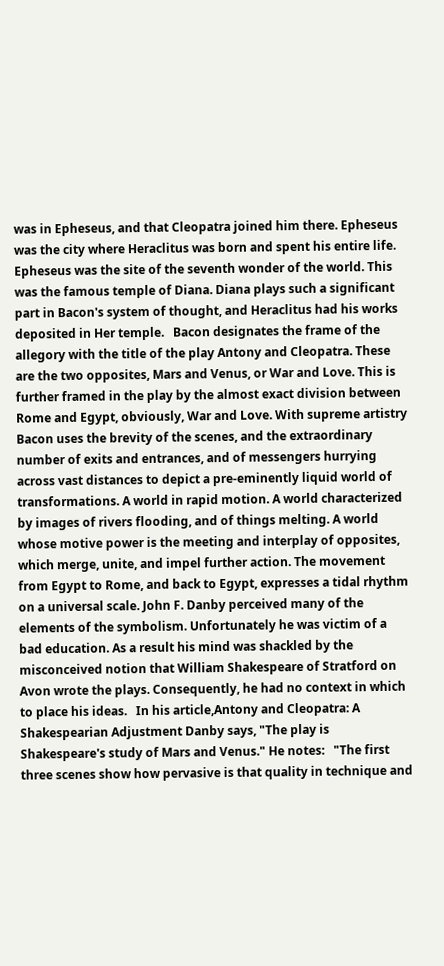was in Epheseus, and that Cleopatra joined him there. Epheseus was the city where Heraclitus was born and spent his entire life. Epheseus was the site of the seventh wonder of the world. This was the famous temple of Diana. Diana plays such a significant part in Bacon's system of thought, and Heraclitus had his works deposited in Her temple.   Bacon designates the frame of the allegory with the title of the play Antony and Cleopatra. These are the two opposites, Mars and Venus, or War and Love. This is further framed in the play by the almost exact division between Rome and Egypt, obviously, War and Love. With supreme artistry Bacon uses the brevity of the scenes, and the extraordinary number of exits and entrances, and of messengers hurrying across vast distances to depict a pre-eminently liquid world of transformations. A world in rapid motion. A world characterized by images of rivers flooding, and of things melting. A world whose motive power is the meeting and interplay of opposites, which merge, unite, and impel further action. The movement from Egypt to Rome, and back to Egypt, expresses a tidal rhythm on a universal scale. John F. Danby perceived many of the elements of the symbolism. Unfortunately he was victim of a bad education. As a result his mind was shackled by the misconceived notion that William Shakespeare of Stratford on Avon wrote the plays. Consequently, he had no context in which to place his ideas.   In his article,Antony and Cleopatra: A Shakespearian Adjustment Danby says, "The play is Shakespeare's study of Mars and Venus." He notes:   "The first three scenes show how pervasive is that quality in technique and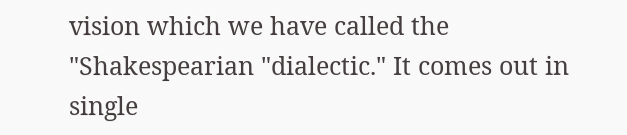vision which we have called the "Shakespearian "dialectic." It comes out in single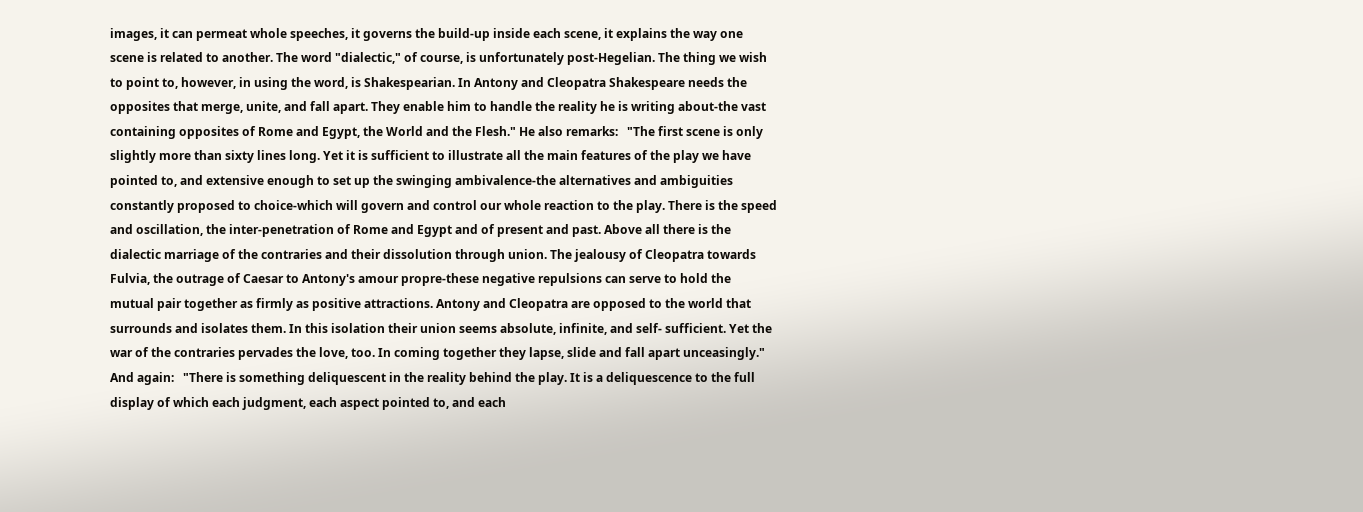images, it can permeat whole speeches, it governs the build-up inside each scene, it explains the way one scene is related to another. The word "dialectic," of course, is unfortunately post-Hegelian. The thing we wish to point to, however, in using the word, is Shakespearian. In Antony and Cleopatra Shakespeare needs the opposites that merge, unite, and fall apart. They enable him to handle the reality he is writing about-the vast containing opposites of Rome and Egypt, the World and the Flesh." He also remarks:   "The first scene is only slightly more than sixty lines long. Yet it is sufficient to illustrate all the main features of the play we have pointed to, and extensive enough to set up the swinging ambivalence-the alternatives and ambiguities constantly proposed to choice-which will govern and control our whole reaction to the play. There is the speed and oscillation, the inter-penetration of Rome and Egypt and of present and past. Above all there is the dialectic marriage of the contraries and their dissolution through union. The jealousy of Cleopatra towards Fulvia, the outrage of Caesar to Antony's amour propre-these negative repulsions can serve to hold the mutual pair together as firmly as positive attractions. Antony and Cleopatra are opposed to the world that surrounds and isolates them. In this isolation their union seems absolute, infinite, and self- sufficient. Yet the war of the contraries pervades the love, too. In coming together they lapse, slide and fall apart unceasingly."   And again:   "There is something deliquescent in the reality behind the play. It is a deliquescence to the full display of which each judgment, each aspect pointed to, and each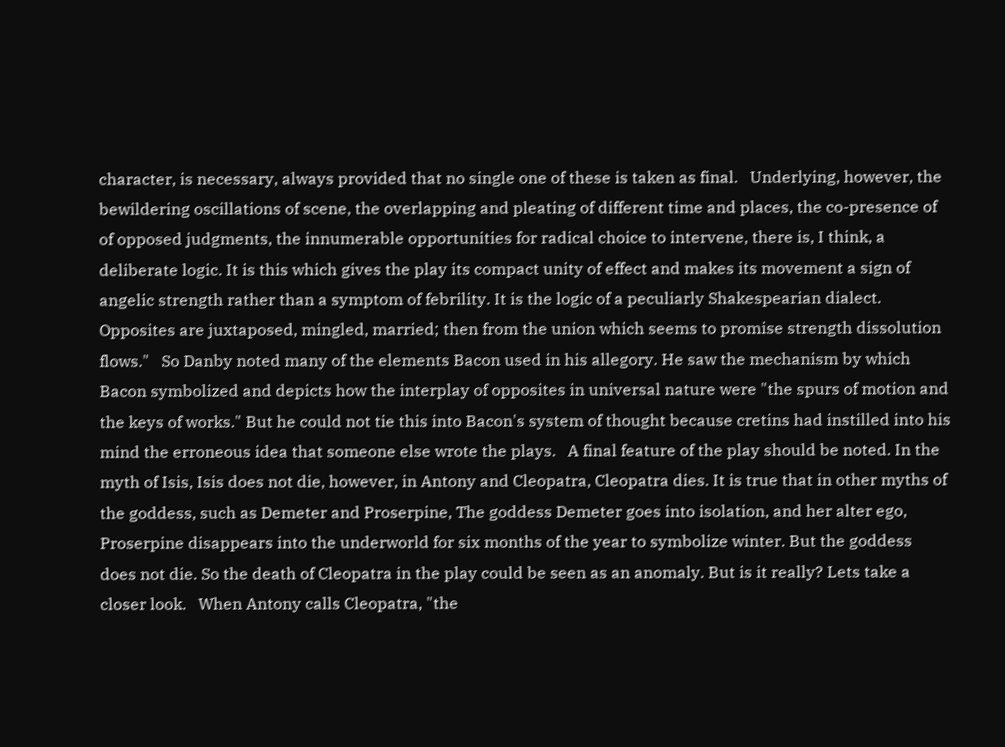character, is necessary, always provided that no single one of these is taken as final.   Underlying, however, the bewildering oscillations of scene, the overlapping and pleating of different time and places, the co-presence of of opposed judgments, the innumerable opportunities for radical choice to intervene, there is, I think, a deliberate logic. It is this which gives the play its compact unity of effect and makes its movement a sign of angelic strength rather than a symptom of febrility. It is the logic of a peculiarly Shakespearian dialect. Opposites are juxtaposed, mingled, married; then from the union which seems to promise strength dissolution flows."   So Danby noted many of the elements Bacon used in his allegory. He saw the mechanism by which Bacon symbolized and depicts how the interplay of opposites in universal nature were "the spurs of motion and the keys of works." But he could not tie this into Bacon's system of thought because cretins had instilled into his mind the erroneous idea that someone else wrote the plays.   A final feature of the play should be noted. In the myth of Isis, Isis does not die, however, in Antony and Cleopatra, Cleopatra dies. It is true that in other myths of the goddess, such as Demeter and Proserpine, The goddess Demeter goes into isolation, and her alter ego, Proserpine disappears into the underworld for six months of the year to symbolize winter. But the goddess does not die. So the death of Cleopatra in the play could be seen as an anomaly. But is it really? Lets take a closer look.   When Antony calls Cleopatra, "the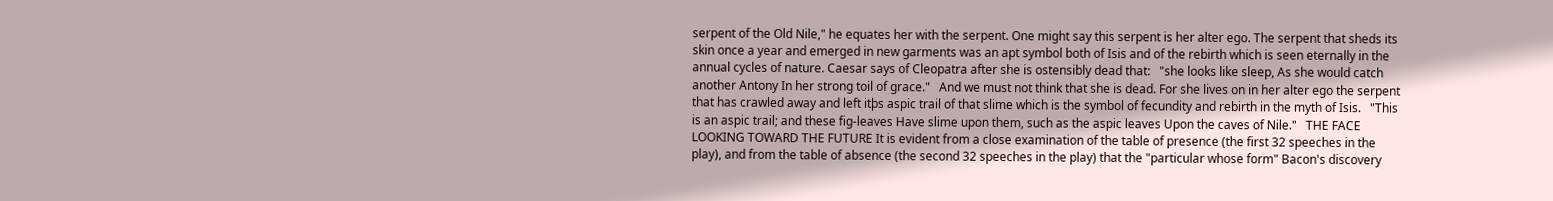serpent of the Old Nile," he equates her with the serpent. One might say this serpent is her alter ego. The serpent that sheds its skin once a year and emerged in new garments was an apt symbol both of Isis and of the rebirth which is seen eternally in the annual cycles of nature. Caesar says of Cleopatra after she is ostensibly dead that:   "she looks like sleep, As she would catch another Antony In her strong toil of grace."   And we must not think that she is dead. For she lives on in her alter ego the serpent that has crawled away and left itþs aspic trail of that slime which is the symbol of fecundity and rebirth in the myth of Isis.   "This is an aspic trail; and these fig-leaves Have slime upon them, such as the aspic leaves Upon the caves of Nile."   THE FACE LOOKING TOWARD THE FUTURE It is evident from a close examination of the table of presence (the first 32 speeches in the play), and from the table of absence (the second 32 speeches in the play) that the "particular whose form" Bacon's discovery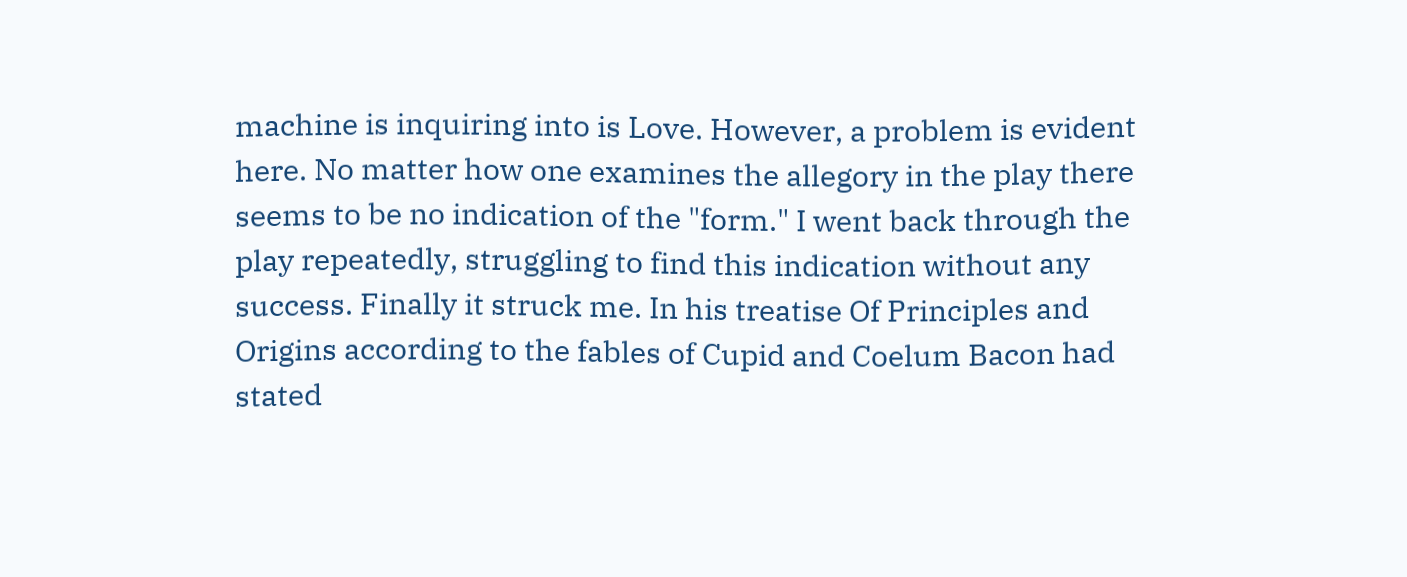machine is inquiring into is Love. However, a problem is evident here. No matter how one examines the allegory in the play there seems to be no indication of the "form." I went back through the play repeatedly, struggling to find this indication without any success. Finally it struck me. In his treatise Of Principles and Origins according to the fables of Cupid and Coelum Bacon had stated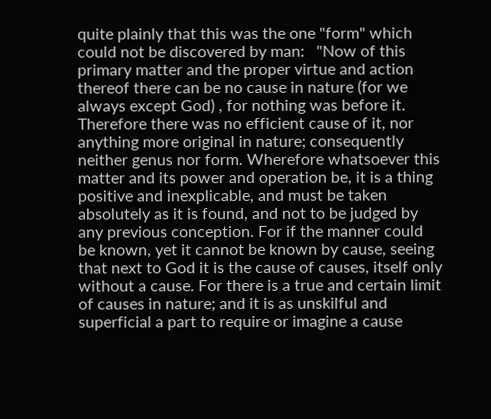quite plainly that this was the one "form" which could not be discovered by man:   "Now of this primary matter and the proper virtue and action thereof there can be no cause in nature (for we always except God) , for nothing was before it. Therefore there was no efficient cause of it, nor anything more original in nature; consequently neither genus nor form. Wherefore whatsoever this matter and its power and operation be, it is a thing positive and inexplicable, and must be taken absolutely as it is found, and not to be judged by any previous conception. For if the manner could be known, yet it cannot be known by cause, seeing that next to God it is the cause of causes, itself only without a cause. For there is a true and certain limit of causes in nature; and it is as unskilful and superficial a part to require or imagine a cause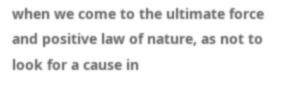when we come to the ultimate force and positive law of nature, as not to look for a cause in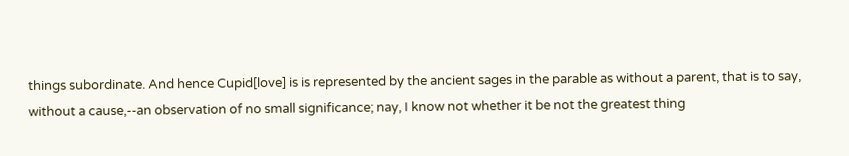things subordinate. And hence Cupid[love] is is represented by the ancient sages in the parable as without a parent, that is to say, without a cause,--an observation of no small significance; nay, I know not whether it be not the greatest thing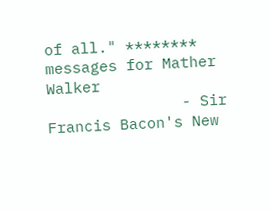of all." ******** messages for Mather Walker
               - Sir Francis Bacon's New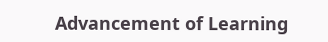Advancement of Learning